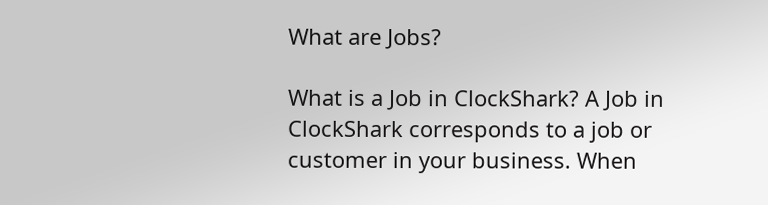What are Jobs?

What is a Job in ClockShark? A Job in ClockShark corresponds to a job or customer in your business. When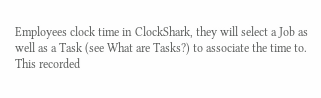Employees clock time in ClockShark, they will select a Job as well as a Task (see What are Tasks?) to associate the time to. This recorded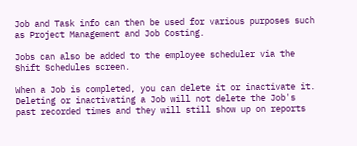Job and Task info can then be used for various purposes such as Project Management and Job Costing.

Jobs can also be added to the employee scheduler via the Shift Schedules screen.

When a Job is completed, you can delete it or inactivate it. Deleting or inactivating a Job will not delete the Job's past recorded times and they will still show up on reports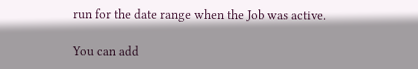run for the date range when the Job was active.

You can add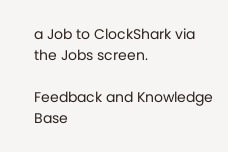a Job to ClockShark via the Jobs screen.

Feedback and Knowledge Base